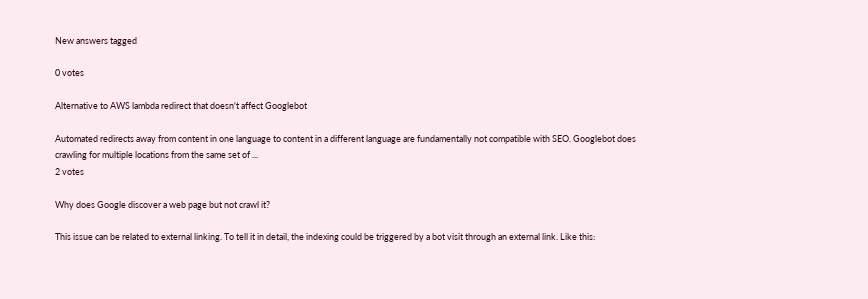New answers tagged

0 votes

Alternative to AWS lambda redirect that doesn't affect Googlebot

Automated redirects away from content in one language to content in a different language are fundamentally not compatible with SEO. Googlebot does crawling for multiple locations from the same set of ...
2 votes

Why does Google discover a web page but not crawl it?

This issue can be related to external linking. To tell it in detail, the indexing could be triggered by a bot visit through an external link. Like this: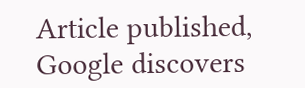Article published, Google discovers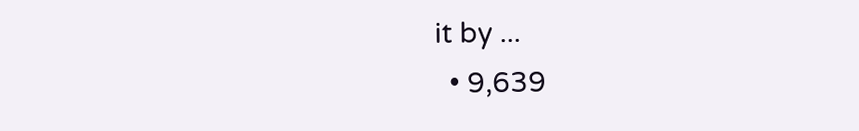it by ...
  • 9,639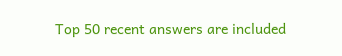Top 50 recent answers are included